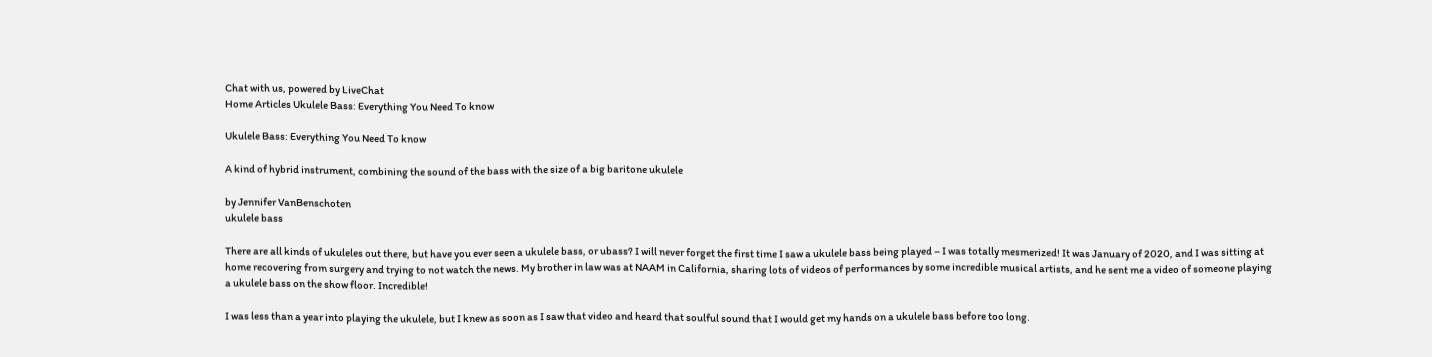Chat with us, powered by LiveChat
Home Articles Ukulele Bass: Everything You Need To know

Ukulele Bass: Everything You Need To know

A kind of hybrid instrument, combining the sound of the bass with the size of a big baritone ukulele

by Jennifer VanBenschoten
ukulele bass

There are all kinds of ukuleles out there, but have you ever seen a ukulele bass, or ubass? I will never forget the first time I saw a ukulele bass being played – I was totally mesmerized! It was January of 2020, and I was sitting at home recovering from surgery and trying to not watch the news. My brother in law was at NAAM in California, sharing lots of videos of performances by some incredible musical artists, and he sent me a video of someone playing a ukulele bass on the show floor. Incredible!

I was less than a year into playing the ukulele, but I knew as soon as I saw that video and heard that soulful sound that I would get my hands on a ukulele bass before too long.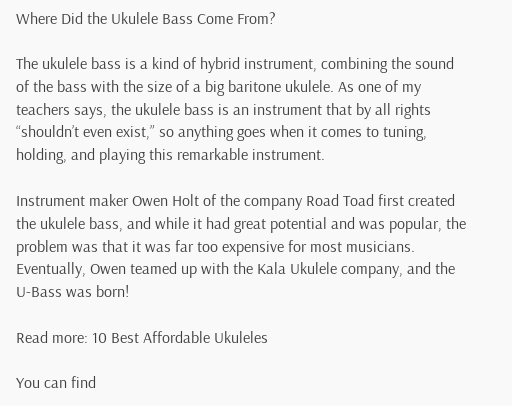Where Did the Ukulele Bass Come From?

The ukulele bass is a kind of hybrid instrument, combining the sound of the bass with the size of a big baritone ukulele. As one of my teachers says, the ukulele bass is an instrument that by all rights “shouldn’t even exist,” so anything goes when it comes to tuning, holding, and playing this remarkable instrument.

Instrument maker Owen Holt of the company Road Toad first created the ukulele bass, and while it had great potential and was popular, the problem was that it was far too expensive for most musicians. Eventually, Owen teamed up with the Kala Ukulele company, and the U-Bass was born!

Read more: 10 Best Affordable Ukuleles

You can find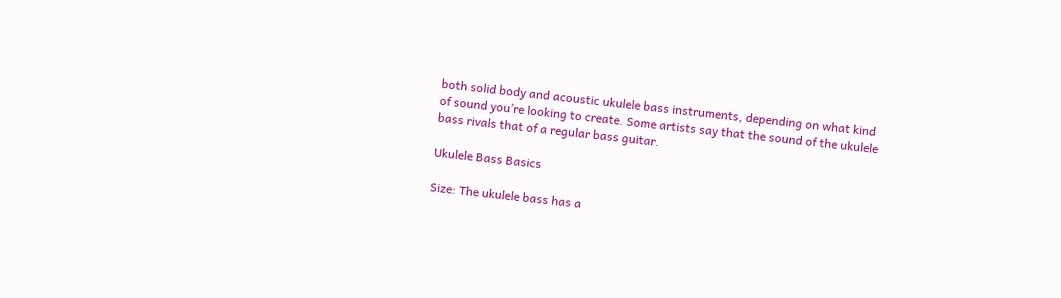both solid body and acoustic ukulele bass instruments, depending on what kind of sound you’re looking to create. Some artists say that the sound of the ukulele bass rivals that of a regular bass guitar.

Ukulele Bass Basics

Size: The ukulele bass has a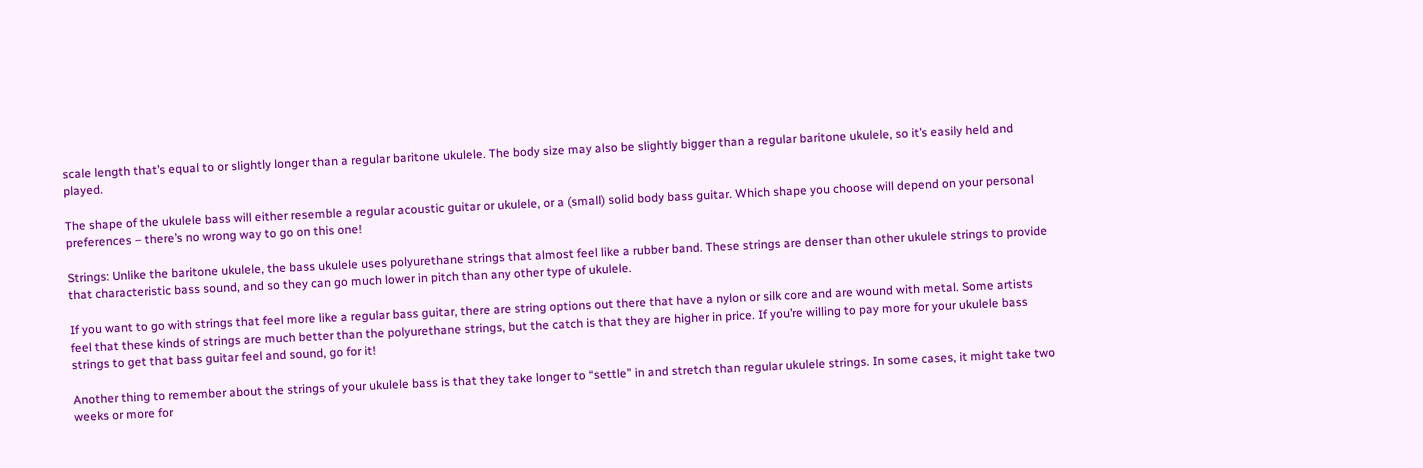scale length that’s equal to or slightly longer than a regular baritone ukulele. The body size may also be slightly bigger than a regular baritone ukulele, so it’s easily held and played.

The shape of the ukulele bass will either resemble a regular acoustic guitar or ukulele, or a (small) solid body bass guitar. Which shape you choose will depend on your personal preferences – there’s no wrong way to go on this one!

Strings: Unlike the baritone ukulele, the bass ukulele uses polyurethane strings that almost feel like a rubber band. These strings are denser than other ukulele strings to provide that characteristic bass sound, and so they can go much lower in pitch than any other type of ukulele.

If you want to go with strings that feel more like a regular bass guitar, there are string options out there that have a nylon or silk core and are wound with metal. Some artists feel that these kinds of strings are much better than the polyurethane strings, but the catch is that they are higher in price. If you’re willing to pay more for your ukulele bass strings to get that bass guitar feel and sound, go for it!

Another thing to remember about the strings of your ukulele bass is that they take longer to “settle” in and stretch than regular ukulele strings. In some cases, it might take two weeks or more for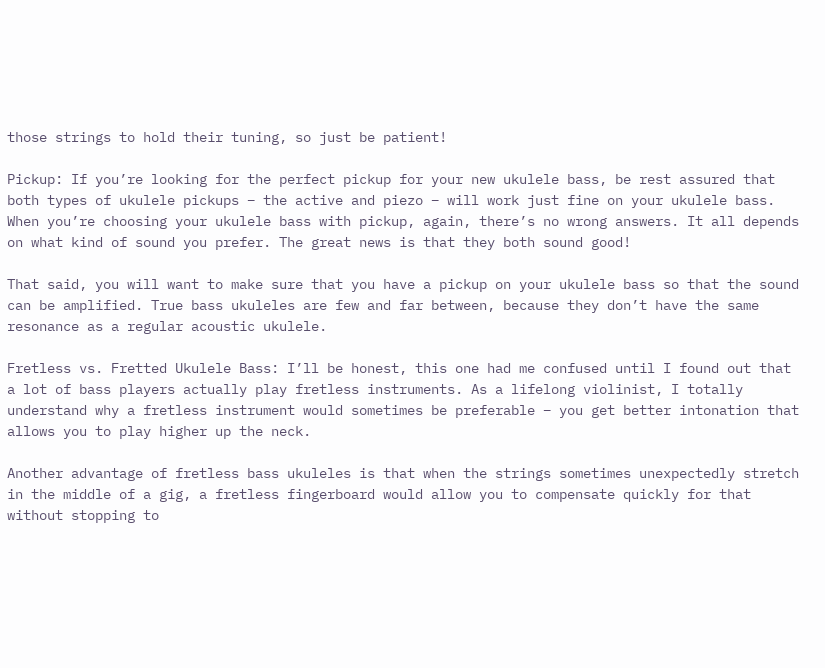those strings to hold their tuning, so just be patient!

Pickup: If you’re looking for the perfect pickup for your new ukulele bass, be rest assured that both types of ukulele pickups – the active and piezo – will work just fine on your ukulele bass. When you’re choosing your ukulele bass with pickup, again, there’s no wrong answers. It all depends on what kind of sound you prefer. The great news is that they both sound good!

That said, you will want to make sure that you have a pickup on your ukulele bass so that the sound can be amplified. True bass ukuleles are few and far between, because they don’t have the same resonance as a regular acoustic ukulele.

Fretless vs. Fretted Ukulele Bass: I’ll be honest, this one had me confused until I found out that a lot of bass players actually play fretless instruments. As a lifelong violinist, I totally understand why a fretless instrument would sometimes be preferable – you get better intonation that allows you to play higher up the neck.

Another advantage of fretless bass ukuleles is that when the strings sometimes unexpectedly stretch in the middle of a gig, a fretless fingerboard would allow you to compensate quickly for that without stopping to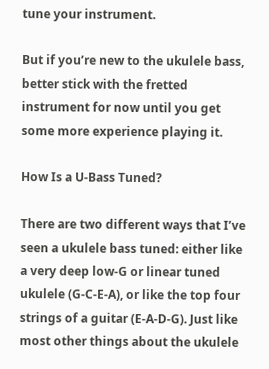tune your instrument.

But if you’re new to the ukulele bass, better stick with the fretted instrument for now until you get some more experience playing it.

How Is a U-Bass Tuned?

There are two different ways that I’ve seen a ukulele bass tuned: either like a very deep low-G or linear tuned ukulele (G-C-E-A), or like the top four strings of a guitar (E-A-D-G). Just like most other things about the ukulele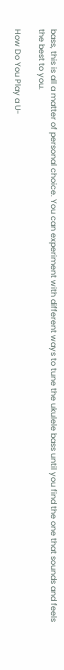bass, this is all a matter of personal choice. You can experiment with different ways to tune the ukulele bass until you find the one that sounds and feels the best to you.

How Do You Play a U-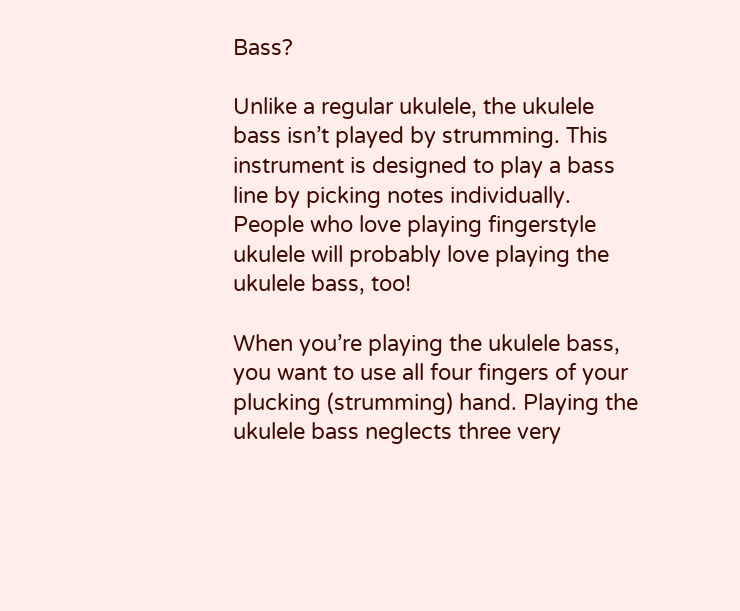Bass?

Unlike a regular ukulele, the ukulele bass isn’t played by strumming. This instrument is designed to play a bass line by picking notes individually. People who love playing fingerstyle ukulele will probably love playing the ukulele bass, too!

When you’re playing the ukulele bass, you want to use all four fingers of your plucking (strumming) hand. Playing the ukulele bass neglects three very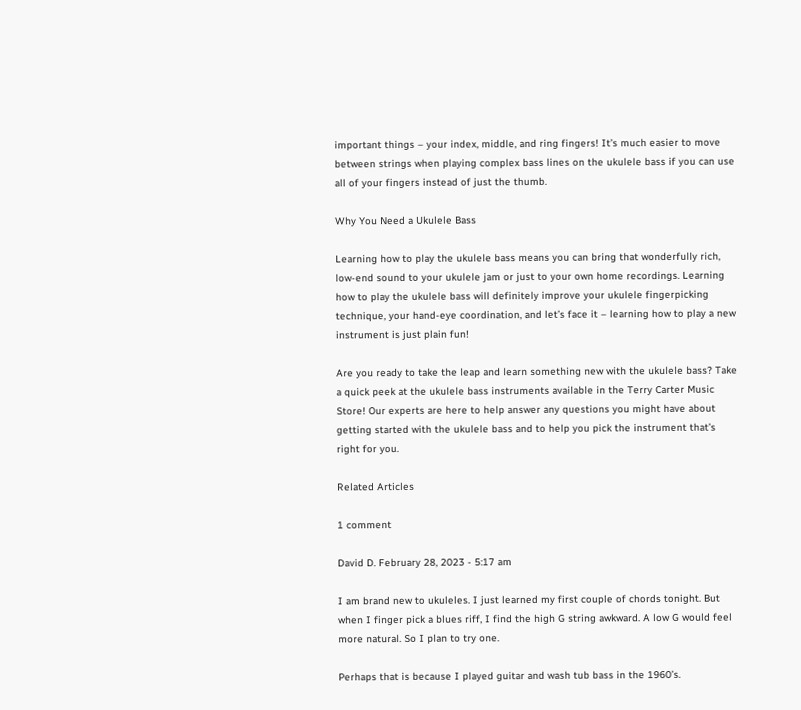important things – your index, middle, and ring fingers! It’s much easier to move between strings when playing complex bass lines on the ukulele bass if you can use all of your fingers instead of just the thumb.

Why You Need a Ukulele Bass

Learning how to play the ukulele bass means you can bring that wonderfully rich, low-end sound to your ukulele jam or just to your own home recordings. Learning how to play the ukulele bass will definitely improve your ukulele fingerpicking technique, your hand-eye coordination, and let’s face it – learning how to play a new instrument is just plain fun!

Are you ready to take the leap and learn something new with the ukulele bass? Take a quick peek at the ukulele bass instruments available in the Terry Carter Music Store! Our experts are here to help answer any questions you might have about getting started with the ukulele bass and to help you pick the instrument that’s right for you.

Related Articles

1 comment

David D. February 28, 2023 - 5:17 am

I am brand new to ukuleles. I just learned my first couple of chords tonight. But when I finger pick a blues riff, I find the high G string awkward. A low G would feel more natural. So I plan to try one.

Perhaps that is because I played guitar and wash tub bass in the 1960’s.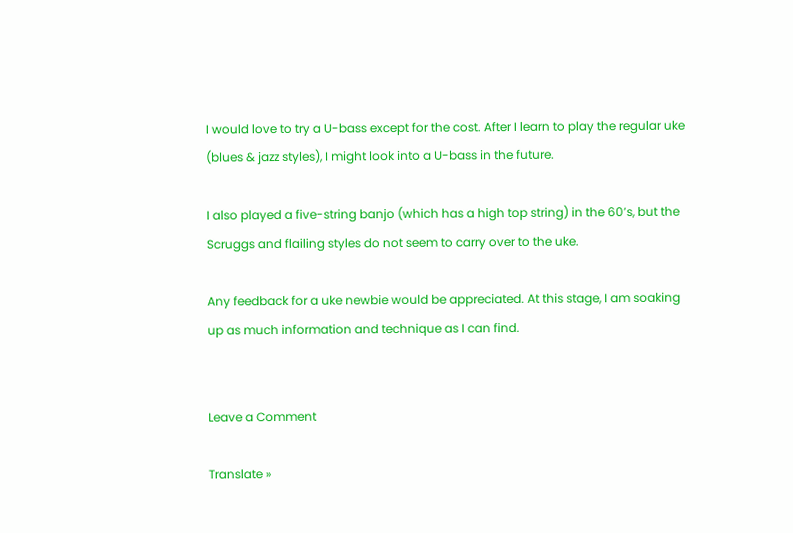I would love to try a U-bass except for the cost. After I learn to play the regular uke (blues & jazz styles), I might look into a U-bass in the future.

I also played a five-string banjo (which has a high top string) in the 60’s, but the Scruggs and flailing styles do not seem to carry over to the uke.

Any feedback for a uke newbie would be appreciated. At this stage, I am soaking up as much information and technique as I can find.


Leave a Comment

Translate »